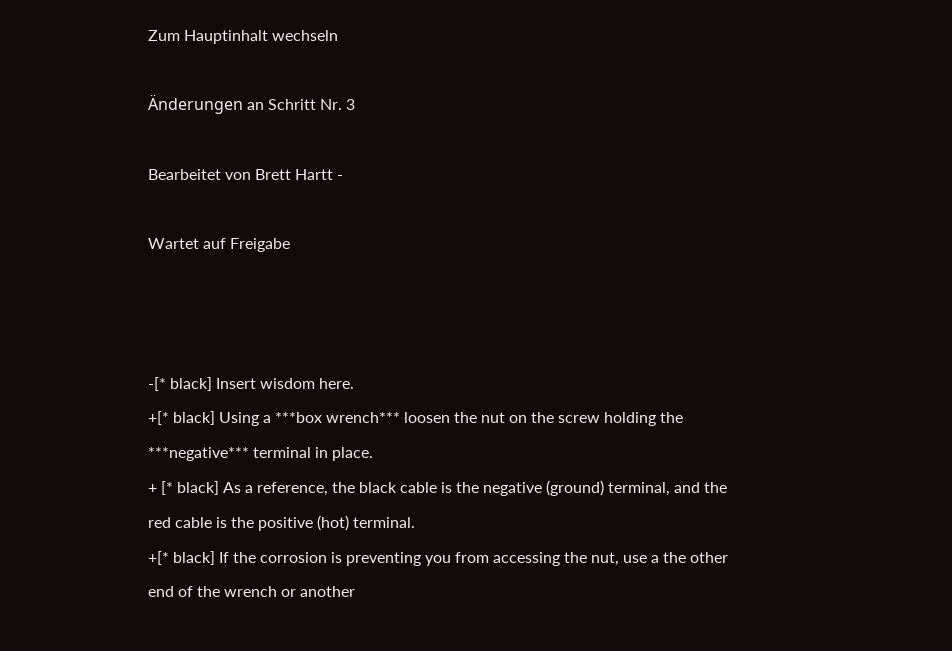Zum Hauptinhalt wechseln

Änderungen an Schritt Nr. 3

Bearbeitet von Brett Hartt -

Wartet auf Freigabe



-[* black] Insert wisdom here.
+[* black] Using a ***box wrench*** loosen the nut on the screw holding the ***negative*** terminal in place.
+ [* black] As a reference, the black cable is the negative (ground) terminal, and the red cable is the positive (hot) terminal.
+[* black] If the corrosion is preventing you from accessing the nut, use a the other end of the wrench or another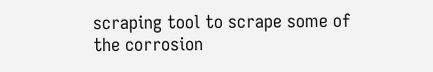scraping tool to scrape some of the corrosion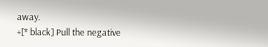away.
+[* black] Pull the negative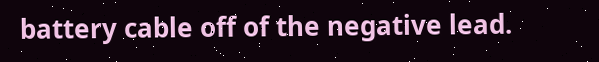battery cable off of the negative lead.